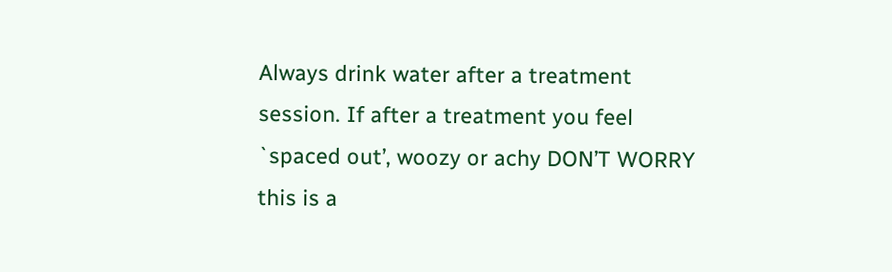Always drink water after a treatment session. If after a treatment you feel `spaced out’, woozy or achy DON’T WORRY this is a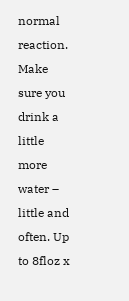normal reaction. Make sure you drink a little more water – little and often. Up to 8floz x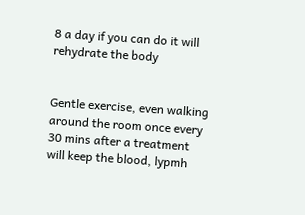8 a day if you can do it will rehydrate the body


Gentle exercise, even walking around the room once every 30 mins after a treatment will keep the blood, lypmh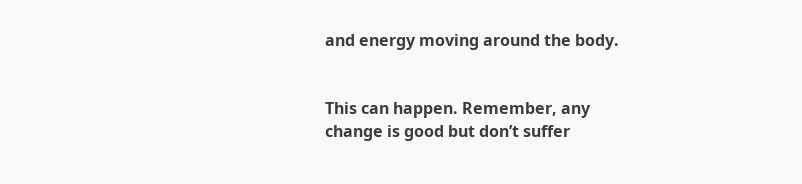and energy moving around the body.


This can happen. Remember, any change is good but don’t suffer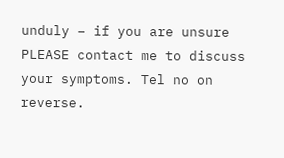unduly – if you are unsure PLEASE contact me to discuss your symptoms. Tel no on reverse.